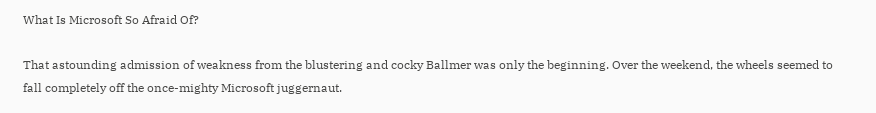What Is Microsoft So Afraid Of?

That astounding admission of weakness from the blustering and cocky Ballmer was only the beginning. Over the weekend, the wheels seemed to fall completely off the once-mighty Microsoft juggernaut.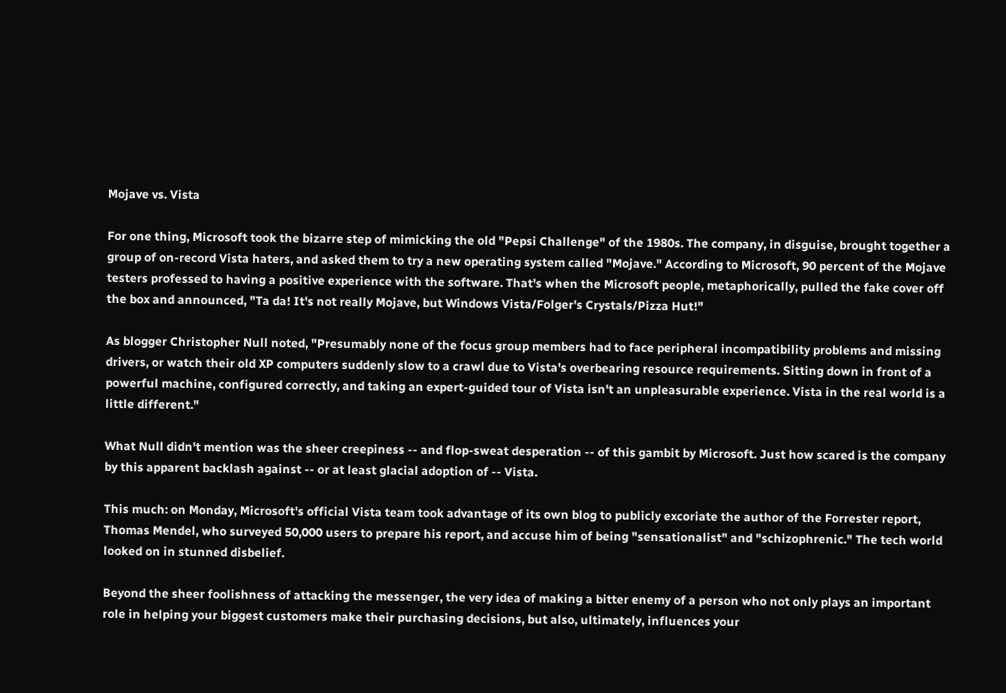Mojave vs. Vista

For one thing, Microsoft took the bizarre step of mimicking the old "Pepsi Challenge" of the 1980s. The company, in disguise, brought together a group of on-record Vista haters, and asked them to try a new operating system called "Mojave." According to Microsoft, 90 percent of the Mojave testers professed to having a positive experience with the software. That's when the Microsoft people, metaphorically, pulled the fake cover off the box and announced, "Ta da! It's not really Mojave, but Windows Vista/Folger's Crystals/Pizza Hut!"

As blogger Christopher Null noted, "Presumably none of the focus group members had to face peripheral incompatibility problems and missing drivers, or watch their old XP computers suddenly slow to a crawl due to Vista's overbearing resource requirements. Sitting down in front of a powerful machine, configured correctly, and taking an expert-guided tour of Vista isn't an unpleasurable experience. Vista in the real world is a little different."

What Null didn't mention was the sheer creepiness -- and flop-sweat desperation -- of this gambit by Microsoft. Just how scared is the company by this apparent backlash against -- or at least glacial adoption of -- Vista.

This much: on Monday, Microsoft's official Vista team took advantage of its own blog to publicly excoriate the author of the Forrester report, Thomas Mendel, who surveyed 50,000 users to prepare his report, and accuse him of being "sensationalist" and "schizophrenic." The tech world looked on in stunned disbelief.

Beyond the sheer foolishness of attacking the messenger, the very idea of making a bitter enemy of a person who not only plays an important role in helping your biggest customers make their purchasing decisions, but also, ultimately, influences your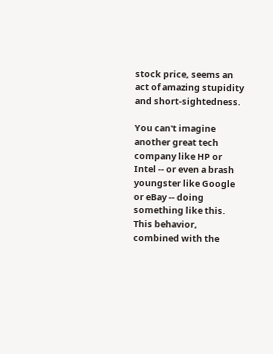stock price, seems an act of amazing stupidity and short-sightedness.

You can't imagine another great tech company like HP or Intel -- or even a brash youngster like Google or eBay -- doing something like this. This behavior, combined with the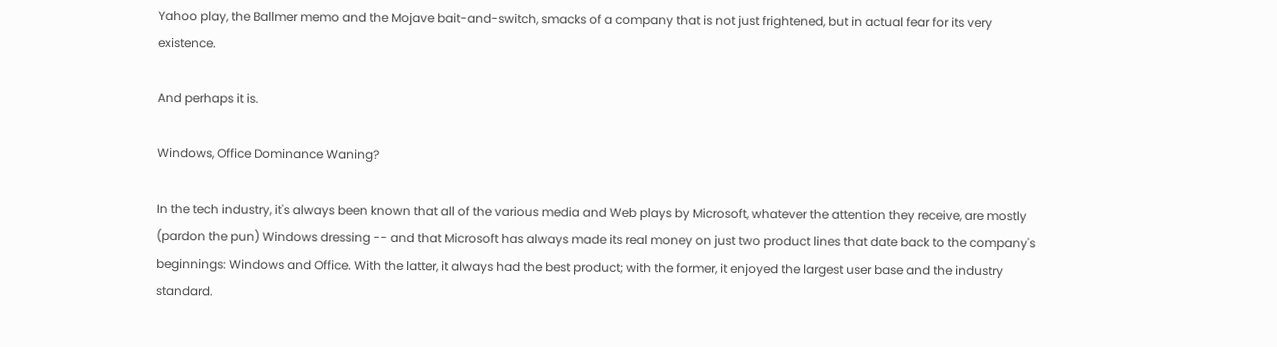Yahoo play, the Ballmer memo and the Mojave bait-and-switch, smacks of a company that is not just frightened, but in actual fear for its very existence.

And perhaps it is.

Windows, Office Dominance Waning?

In the tech industry, it's always been known that all of the various media and Web plays by Microsoft, whatever the attention they receive, are mostly (pardon the pun) Windows dressing -- and that Microsoft has always made its real money on just two product lines that date back to the company's beginnings: Windows and Office. With the latter, it always had the best product; with the former, it enjoyed the largest user base and the industry standard.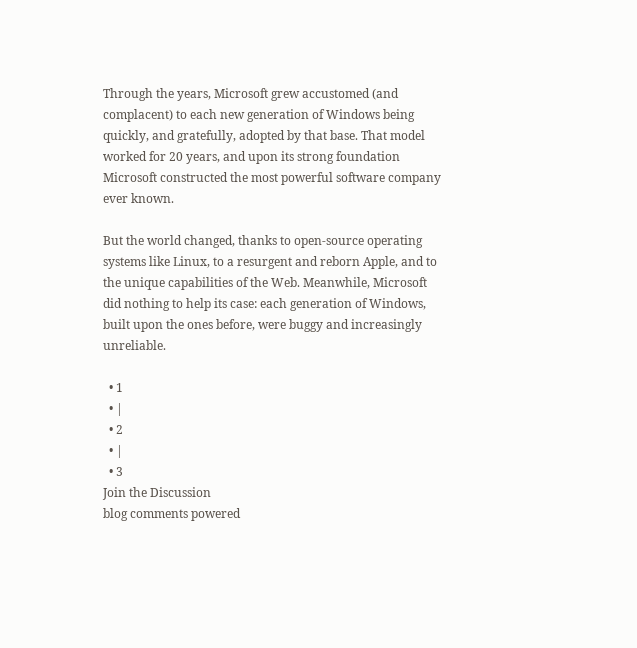Through the years, Microsoft grew accustomed (and complacent) to each new generation of Windows being quickly, and gratefully, adopted by that base. That model worked for 20 years, and upon its strong foundation Microsoft constructed the most powerful software company ever known.

But the world changed, thanks to open-source operating systems like Linux, to a resurgent and reborn Apple, and to the unique capabilities of the Web. Meanwhile, Microsoft did nothing to help its case: each generation of Windows, built upon the ones before, were buggy and increasingly unreliable.

  • 1
  • |
  • 2
  • |
  • 3
Join the Discussion
blog comments powered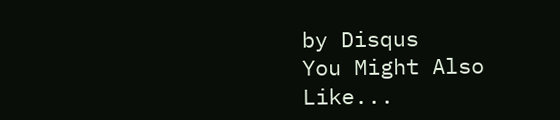by Disqus
You Might Also Like...